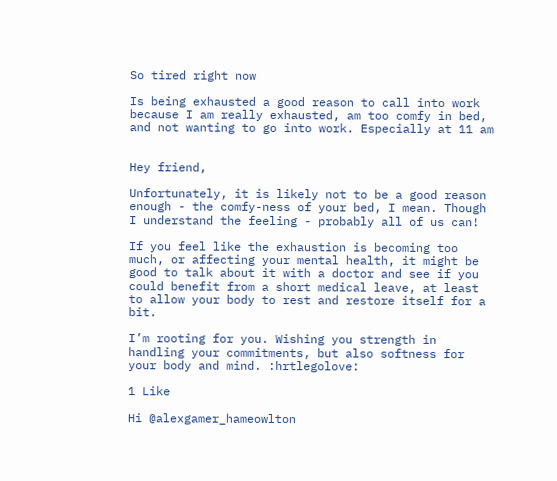So tired right now

Is being exhausted a good reason to call into work because I am really exhausted, am too comfy in bed, and not wanting to go into work. Especially at 11 am


Hey friend,

Unfortunately, it is likely not to be a good reason enough - the comfy-ness of your bed, I mean. Though I understand the feeling - probably all of us can!

If you feel like the exhaustion is becoming too much, or affecting your mental health, it might be good to talk about it with a doctor and see if you could benefit from a short medical leave, at least to allow your body to rest and restore itself for a bit.

I’m rooting for you. Wishing you strength in handling your commitments, but also softness for your body and mind. :hrtlegolove:

1 Like

Hi @alexgamer_hameowlton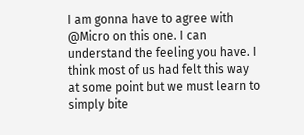I am gonna have to agree with @Micro on this one. I can understand the feeling you have. I think most of us had felt this way at some point but we must learn to simply bite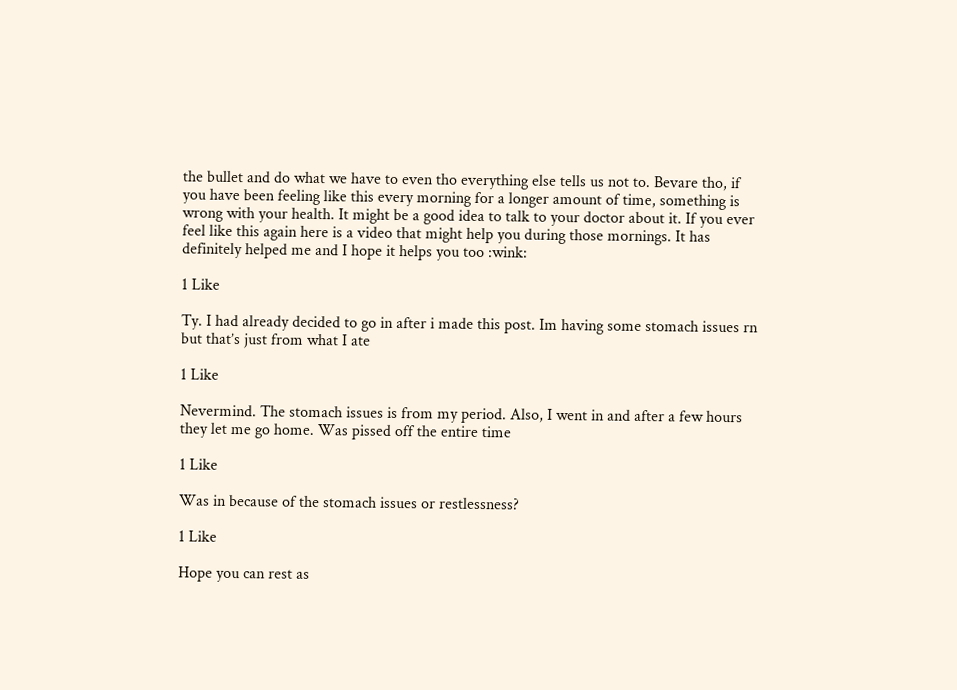the bullet and do what we have to even tho everything else tells us not to. Bevare tho, if you have been feeling like this every morning for a longer amount of time, something is wrong with your health. It might be a good idea to talk to your doctor about it. If you ever feel like this again here is a video that might help you during those mornings. It has definitely helped me and I hope it helps you too :wink:

1 Like

Ty. I had already decided to go in after i made this post. Im having some stomach issues rn but that’s just from what I ate

1 Like

Nevermind. The stomach issues is from my period. Also, I went in and after a few hours they let me go home. Was pissed off the entire time

1 Like

Was in because of the stomach issues or restlessness?

1 Like

Hope you can rest as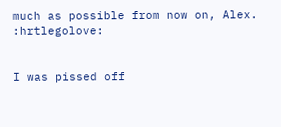much as possible from now on, Alex. :hrtlegolove:


I was pissed off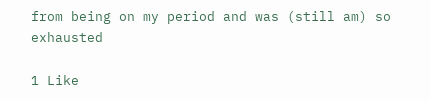from being on my period and was (still am) so exhausted

1 Like